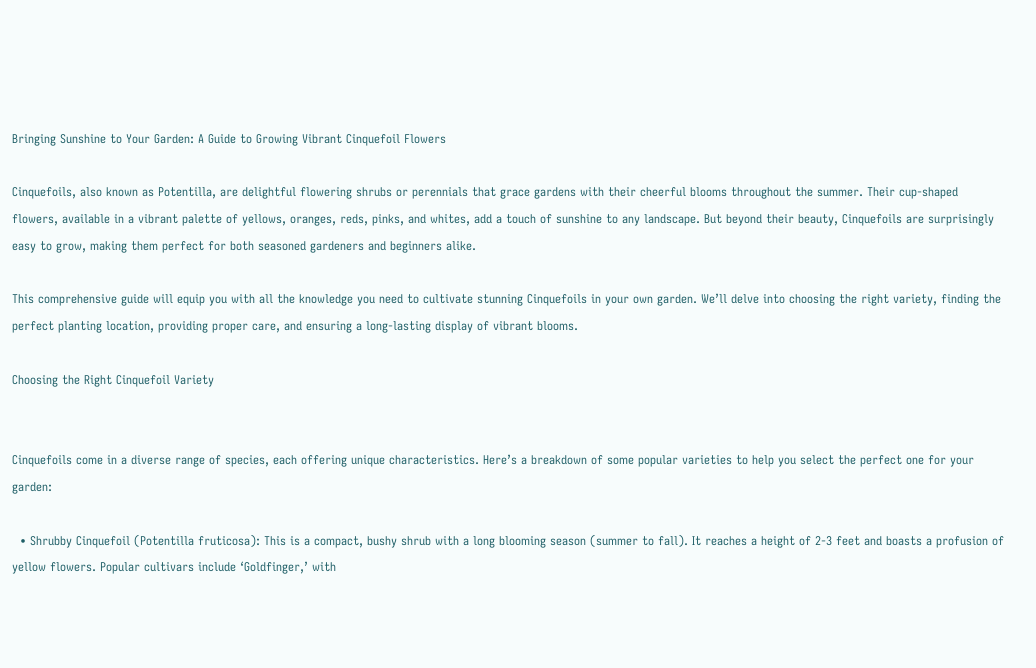Bringing Sunshine to Your Garden: A Guide to Growing Vibrant Cinquefoil Flowers

Cinquefoils, also known as Potentilla, are delightful flowering shrubs or perennials that grace gardens with their cheerful blooms throughout the summer. Their cup-shaped flowers, available in a vibrant palette of yellows, oranges, reds, pinks, and whites, add a touch of sunshine to any landscape. But beyond their beauty, Cinquefoils are surprisingly easy to grow, making them perfect for both seasoned gardeners and beginners alike.

This comprehensive guide will equip you with all the knowledge you need to cultivate stunning Cinquefoils in your own garden. We’ll delve into choosing the right variety, finding the perfect planting location, providing proper care, and ensuring a long-lasting display of vibrant blooms.

Choosing the Right Cinquefoil Variety


Cinquefoils come in a diverse range of species, each offering unique characteristics. Here’s a breakdown of some popular varieties to help you select the perfect one for your garden:

  • Shrubby Cinquefoil (Potentilla fruticosa): This is a compact, bushy shrub with a long blooming season (summer to fall). It reaches a height of 2-3 feet and boasts a profusion of yellow flowers. Popular cultivars include ‘Goldfinger,’ with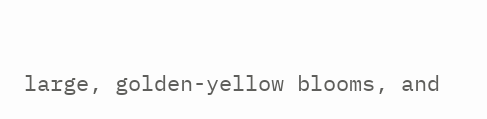large, golden-yellow blooms, and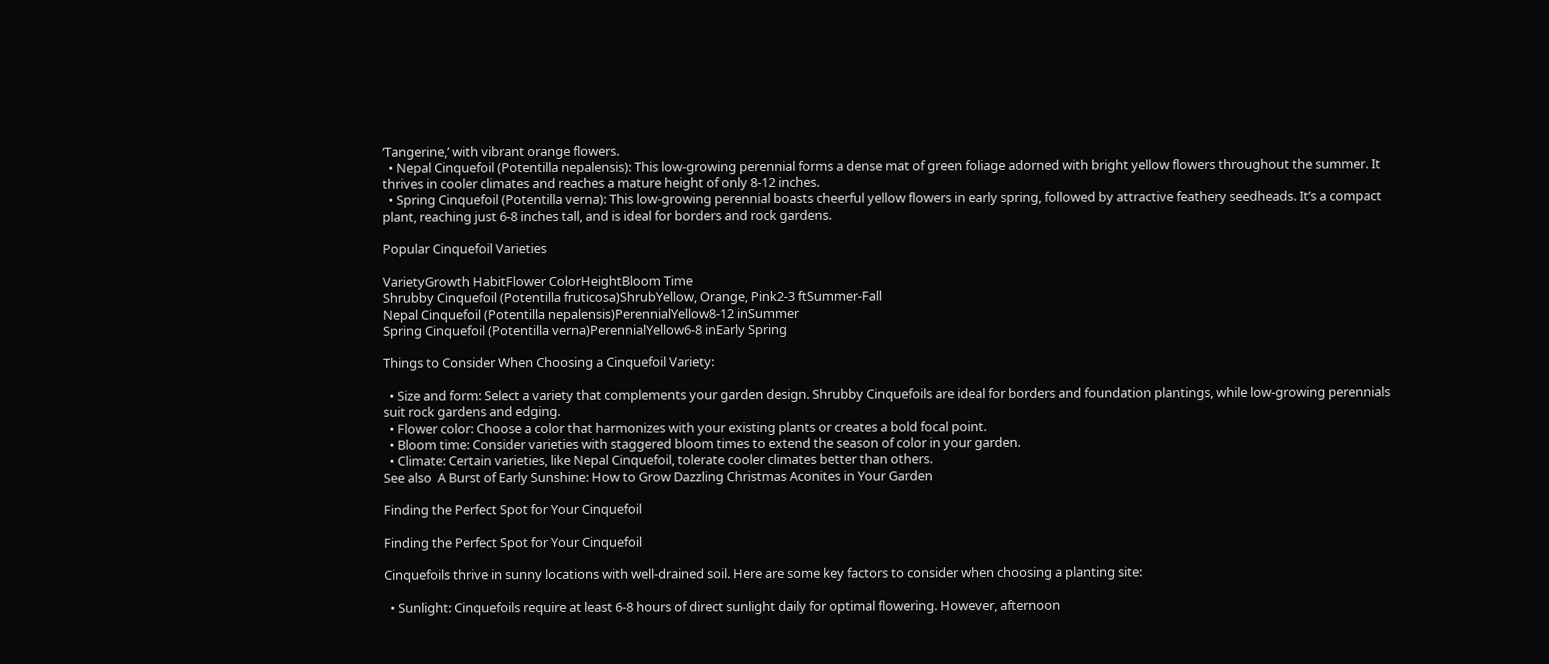‘Tangerine,’ with vibrant orange flowers.
  • Nepal Cinquefoil (Potentilla nepalensis): This low-growing perennial forms a dense mat of green foliage adorned with bright yellow flowers throughout the summer. It thrives in cooler climates and reaches a mature height of only 8-12 inches.
  • Spring Cinquefoil (Potentilla verna): This low-growing perennial boasts cheerful yellow flowers in early spring, followed by attractive feathery seedheads. It’s a compact plant, reaching just 6-8 inches tall, and is ideal for borders and rock gardens.

Popular Cinquefoil Varieties

VarietyGrowth HabitFlower ColorHeightBloom Time
Shrubby Cinquefoil (Potentilla fruticosa)ShrubYellow, Orange, Pink2-3 ftSummer-Fall
Nepal Cinquefoil (Potentilla nepalensis)PerennialYellow8-12 inSummer
Spring Cinquefoil (Potentilla verna)PerennialYellow6-8 inEarly Spring

Things to Consider When Choosing a Cinquefoil Variety:

  • Size and form: Select a variety that complements your garden design. Shrubby Cinquefoils are ideal for borders and foundation plantings, while low-growing perennials suit rock gardens and edging.
  • Flower color: Choose a color that harmonizes with your existing plants or creates a bold focal point.
  • Bloom time: Consider varieties with staggered bloom times to extend the season of color in your garden.
  • Climate: Certain varieties, like Nepal Cinquefoil, tolerate cooler climates better than others.
See also  A Burst of Early Sunshine: How to Grow Dazzling Christmas Aconites in Your Garden

Finding the Perfect Spot for Your Cinquefoil

Finding the Perfect Spot for Your Cinquefoil

Cinquefoils thrive in sunny locations with well-drained soil. Here are some key factors to consider when choosing a planting site:

  • Sunlight: Cinquefoils require at least 6-8 hours of direct sunlight daily for optimal flowering. However, afternoon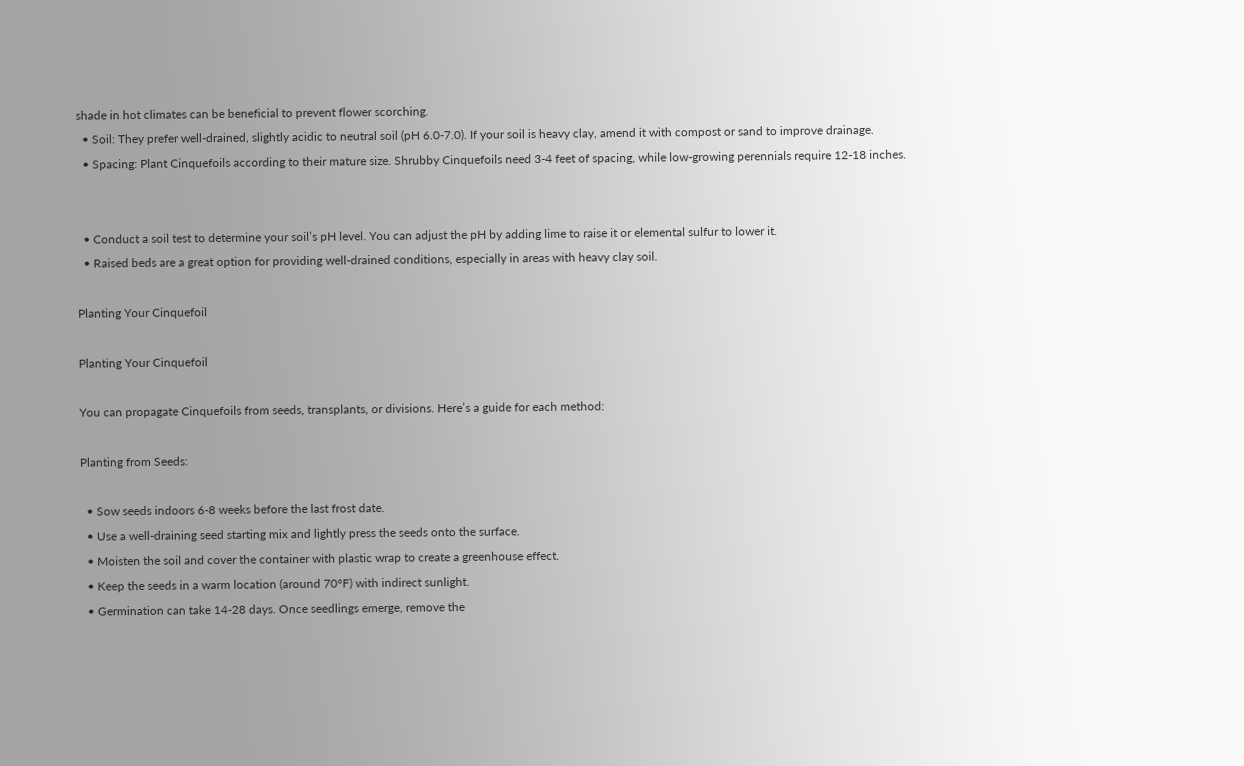shade in hot climates can be beneficial to prevent flower scorching.
  • Soil: They prefer well-drained, slightly acidic to neutral soil (pH 6.0-7.0). If your soil is heavy clay, amend it with compost or sand to improve drainage.
  • Spacing: Plant Cinquefoils according to their mature size. Shrubby Cinquefoils need 3-4 feet of spacing, while low-growing perennials require 12-18 inches.


  • Conduct a soil test to determine your soil’s pH level. You can adjust the pH by adding lime to raise it or elemental sulfur to lower it.
  • Raised beds are a great option for providing well-drained conditions, especially in areas with heavy clay soil.

Planting Your Cinquefoil

Planting Your Cinquefoil

You can propagate Cinquefoils from seeds, transplants, or divisions. Here’s a guide for each method:

Planting from Seeds:

  • Sow seeds indoors 6-8 weeks before the last frost date.
  • Use a well-draining seed starting mix and lightly press the seeds onto the surface.
  • Moisten the soil and cover the container with plastic wrap to create a greenhouse effect.
  • Keep the seeds in a warm location (around 70°F) with indirect sunlight.
  • Germination can take 14-28 days. Once seedlings emerge, remove the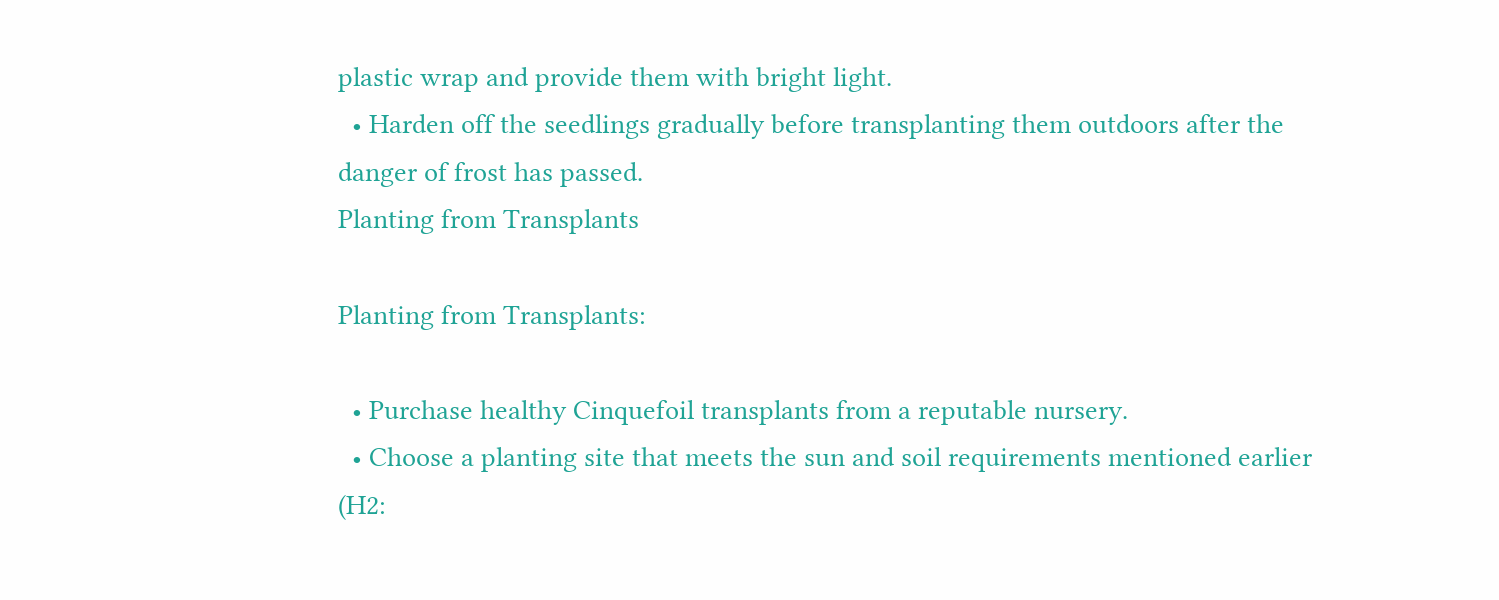plastic wrap and provide them with bright light.
  • Harden off the seedlings gradually before transplanting them outdoors after the danger of frost has passed.
Planting from Transplants

Planting from Transplants:

  • Purchase healthy Cinquefoil transplants from a reputable nursery.
  • Choose a planting site that meets the sun and soil requirements mentioned earlier (H2: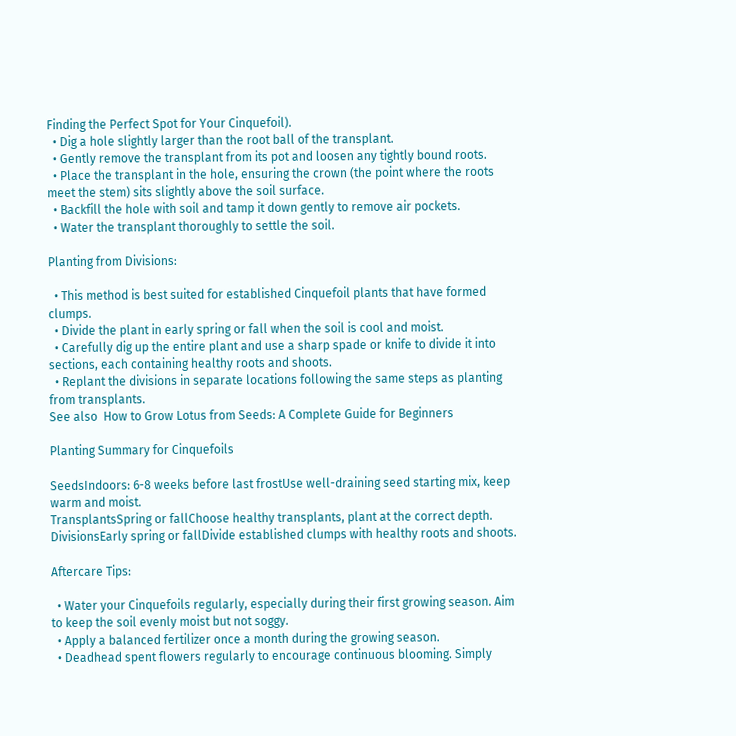Finding the Perfect Spot for Your Cinquefoil).
  • Dig a hole slightly larger than the root ball of the transplant.
  • Gently remove the transplant from its pot and loosen any tightly bound roots.
  • Place the transplant in the hole, ensuring the crown (the point where the roots meet the stem) sits slightly above the soil surface.
  • Backfill the hole with soil and tamp it down gently to remove air pockets.
  • Water the transplant thoroughly to settle the soil.

Planting from Divisions:

  • This method is best suited for established Cinquefoil plants that have formed clumps.
  • Divide the plant in early spring or fall when the soil is cool and moist.
  • Carefully dig up the entire plant and use a sharp spade or knife to divide it into sections, each containing healthy roots and shoots.
  • Replant the divisions in separate locations following the same steps as planting from transplants.
See also  How to Grow Lotus from Seeds: A Complete Guide for Beginners

Planting Summary for Cinquefoils

SeedsIndoors: 6-8 weeks before last frostUse well-draining seed starting mix, keep warm and moist.
TransplantsSpring or fallChoose healthy transplants, plant at the correct depth.
DivisionsEarly spring or fallDivide established clumps with healthy roots and shoots.

Aftercare Tips:

  • Water your Cinquefoils regularly, especially during their first growing season. Aim to keep the soil evenly moist but not soggy.
  • Apply a balanced fertilizer once a month during the growing season.
  • Deadhead spent flowers regularly to encourage continuous blooming. Simply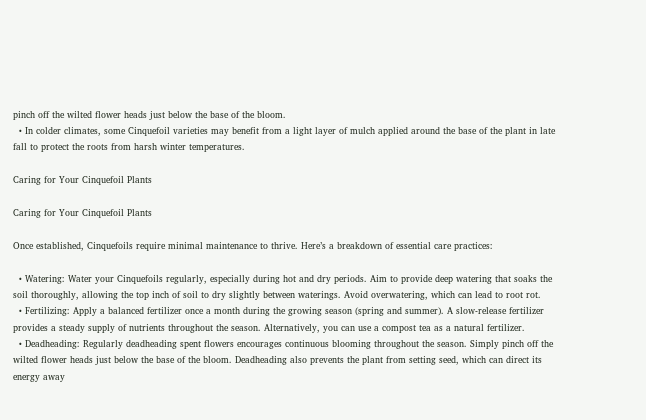pinch off the wilted flower heads just below the base of the bloom.
  • In colder climates, some Cinquefoil varieties may benefit from a light layer of mulch applied around the base of the plant in late fall to protect the roots from harsh winter temperatures.

Caring for Your Cinquefoil Plants

Caring for Your Cinquefoil Plants

Once established, Cinquefoils require minimal maintenance to thrive. Here’s a breakdown of essential care practices:

  • Watering: Water your Cinquefoils regularly, especially during hot and dry periods. Aim to provide deep watering that soaks the soil thoroughly, allowing the top inch of soil to dry slightly between waterings. Avoid overwatering, which can lead to root rot.
  • Fertilizing: Apply a balanced fertilizer once a month during the growing season (spring and summer). A slow-release fertilizer provides a steady supply of nutrients throughout the season. Alternatively, you can use a compost tea as a natural fertilizer.
  • Deadheading: Regularly deadheading spent flowers encourages continuous blooming throughout the season. Simply pinch off the wilted flower heads just below the base of the bloom. Deadheading also prevents the plant from setting seed, which can direct its energy away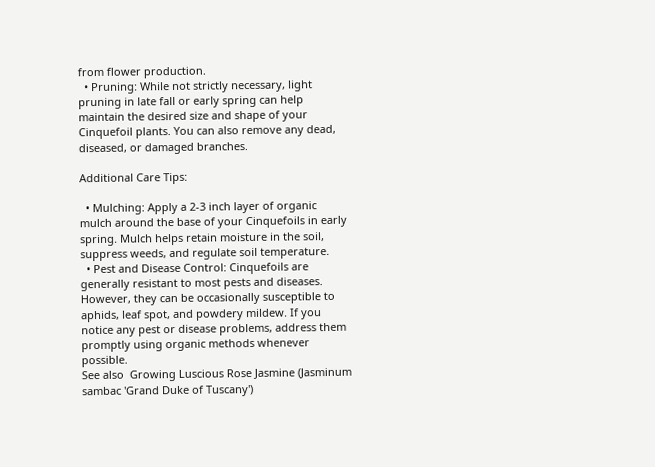from flower production.
  • Pruning: While not strictly necessary, light pruning in late fall or early spring can help maintain the desired size and shape of your Cinquefoil plants. You can also remove any dead, diseased, or damaged branches.

Additional Care Tips:

  • Mulching: Apply a 2-3 inch layer of organic mulch around the base of your Cinquefoils in early spring. Mulch helps retain moisture in the soil, suppress weeds, and regulate soil temperature.
  • Pest and Disease Control: Cinquefoils are generally resistant to most pests and diseases. However, they can be occasionally susceptible to aphids, leaf spot, and powdery mildew. If you notice any pest or disease problems, address them promptly using organic methods whenever possible.
See also  Growing Luscious Rose Jasmine (Jasminum sambac 'Grand Duke of Tuscany')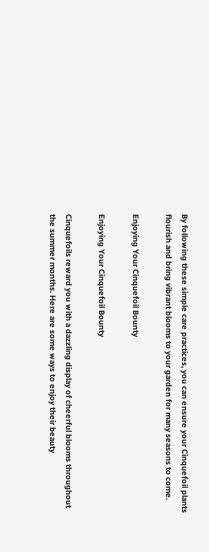By following these simple care practices, you can ensure your Cinquefoil plants flourish and bring vibrant blooms to your garden for many seasons to come.

Enjoying Your Cinquefoil Bounty

Enjoying Your Cinquefoil Bounty

Cinquefoils reward you with a dazzling display of cheerful blooms throughout the summer months. Here are some ways to enjoy their beauty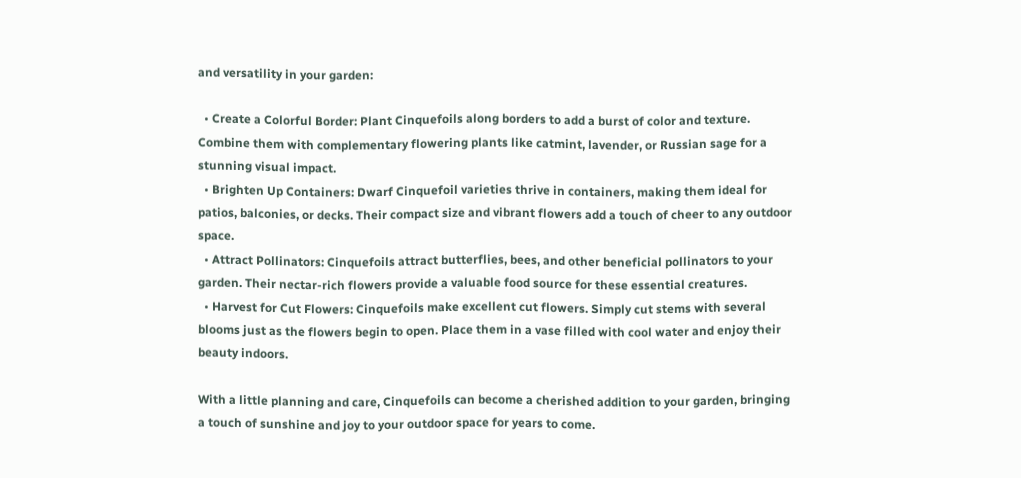and versatility in your garden:

  • Create a Colorful Border: Plant Cinquefoils along borders to add a burst of color and texture. Combine them with complementary flowering plants like catmint, lavender, or Russian sage for a stunning visual impact.
  • Brighten Up Containers: Dwarf Cinquefoil varieties thrive in containers, making them ideal for patios, balconies, or decks. Their compact size and vibrant flowers add a touch of cheer to any outdoor space.
  • Attract Pollinators: Cinquefoils attract butterflies, bees, and other beneficial pollinators to your garden. Their nectar-rich flowers provide a valuable food source for these essential creatures.
  • Harvest for Cut Flowers: Cinquefoils make excellent cut flowers. Simply cut stems with several blooms just as the flowers begin to open. Place them in a vase filled with cool water and enjoy their beauty indoors.

With a little planning and care, Cinquefoils can become a cherished addition to your garden, bringing a touch of sunshine and joy to your outdoor space for years to come.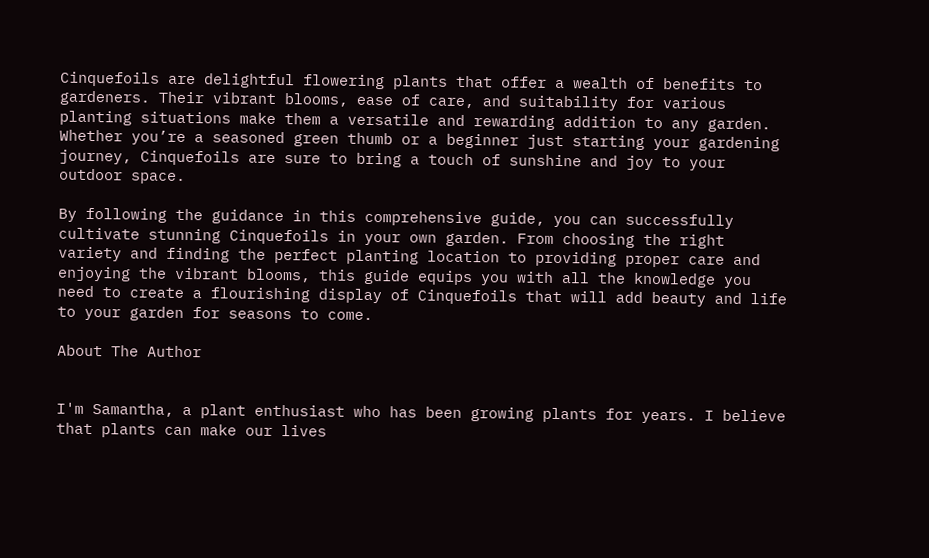Cinquefoils are delightful flowering plants that offer a wealth of benefits to gardeners. Their vibrant blooms, ease of care, and suitability for various planting situations make them a versatile and rewarding addition to any garden. Whether you’re a seasoned green thumb or a beginner just starting your gardening journey, Cinquefoils are sure to bring a touch of sunshine and joy to your outdoor space.

By following the guidance in this comprehensive guide, you can successfully cultivate stunning Cinquefoils in your own garden. From choosing the right variety and finding the perfect planting location to providing proper care and enjoying the vibrant blooms, this guide equips you with all the knowledge you need to create a flourishing display of Cinquefoils that will add beauty and life to your garden for seasons to come.

About The Author


I'm Samantha, a plant enthusiast who has been growing plants for years. I believe that plants can make our lives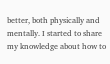better, both physically and mentally. I started to share my knowledge about how to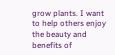grow plants. I want to help others enjoy the beauty and benefits of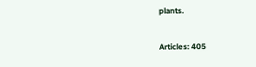plants.

Articles: 405